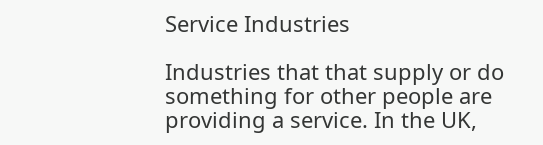Service Industries

Industries that that supply or do something for other people are providing a service. In the UK,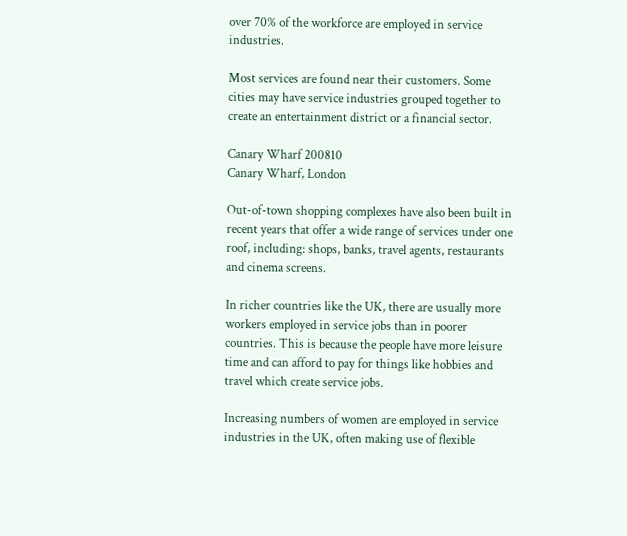over 70% of the workforce are employed in service industries.

Most services are found near their customers. Some cities may have service industries grouped together to create an entertainment district or a financial sector.

Canary Wharf 200810
Canary Wharf, London

Out-of-town shopping complexes have also been built in recent years that offer a wide range of services under one roof, including: shops, banks, travel agents, restaurants and cinema screens.

In richer countries like the UK, there are usually more workers employed in service jobs than in poorer countries. This is because the people have more leisure time and can afford to pay for things like hobbies and travel which create service jobs.

Increasing numbers of women are employed in service industries in the UK, often making use of flexible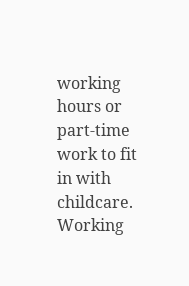working hours or part-time work to fit in with childcare. Working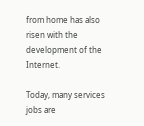from home has also risen with the development of the Internet.

Today, many services jobs are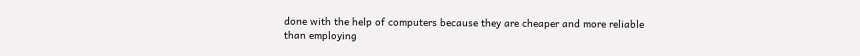done with the help of computers because they are cheaper and more reliable than employing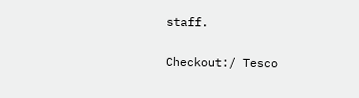staff.

Checkout:/ Tesco